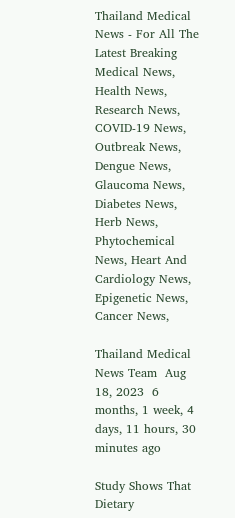Thailand Medical News - For All The Latest Breaking Medical News, Health News, Research News, COVID-19 News, Outbreak News, Dengue News, Glaucoma News, Diabetes News, Herb News, Phytochemical News, Heart And Cardiology News, Epigenetic News, Cancer News,

Thailand Medical News Team  Aug 18, 2023  6 months, 1 week, 4 days, 11 hours, 30 minutes ago

Study Shows That Dietary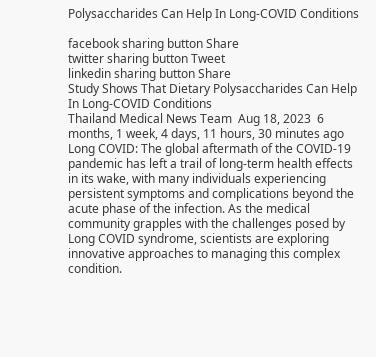Polysaccharides Can Help In Long-COVID Conditions

facebook sharing button Share
twitter sharing button Tweet
linkedin sharing button Share
Study Shows That Dietary Polysaccharides Can Help In Long-COVID Conditions
Thailand Medical News Team  Aug 18, 2023  6 months, 1 week, 4 days, 11 hours, 30 minutes ago
Long COVID: The global aftermath of the COVID-19 pandemic has left a trail of long-term health effects in its wake, with many individuals experiencing persistent symptoms and complications beyond the acute phase of the infection. As the medical community grapples with the challenges posed by Long COVID syndrome, scientists are exploring innovative approaches to managing this complex condition.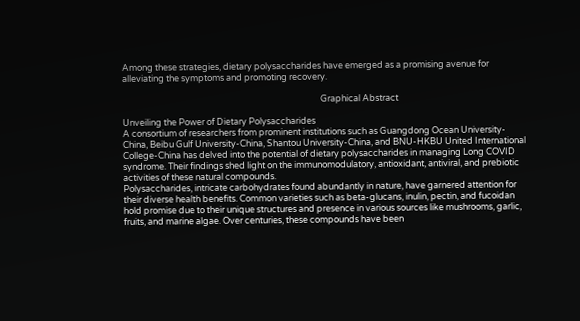Among these strategies, dietary polysaccharides have emerged as a promising avenue for alleviating the symptoms and promoting recovery.

                                                                                                   Graphical Abstract

Unveiling the Power of Dietary Polysaccharides
A consortium of researchers from prominent institutions such as Guangdong Ocean University-China, Beibu Gulf University-China, Shantou University-China, and BNU-HKBU United International College-China has delved into the potential of dietary polysaccharides in managing Long COVID syndrome. Their findings shed light on the immunomodulatory, antioxidant, antiviral, and prebiotic activities of these natural compounds.
Polysaccharides, intricate carbohydrates found abundantly in nature, have garnered attention for their diverse health benefits. Common varieties such as beta-glucans, inulin, pectin, and fucoidan hold promise due to their unique structures and presence in various sources like mushrooms, garlic, fruits, and marine algae. Over centuries, these compounds have been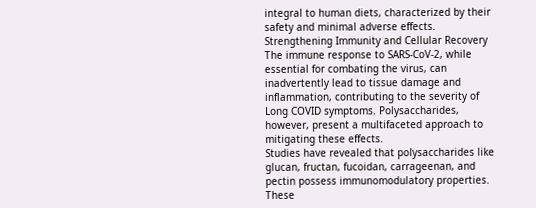integral to human diets, characterized by their safety and minimal adverse effects.
Strengthening Immunity and Cellular Recovery
The immune response to SARS-CoV-2, while essential for combating the virus, can inadvertently lead to tissue damage and inflammation, contributing to the severity of Long COVID symptoms. Polysaccharides, however, present a multifaceted approach to mitigating these effects.
Studies have revealed that polysaccharides like glucan, fructan, fucoidan, carrageenan, and pectin possess immunomodulatory properties. These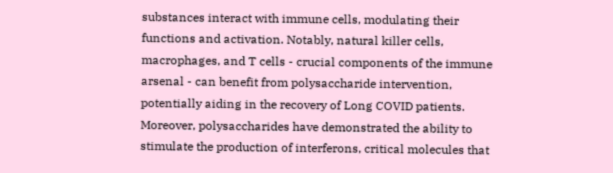substances interact with immune cells, modulating their functions and activation. Notably, natural killer cells, macrophages, and T cells - crucial components of the immune arsenal - can benefit from polysaccharide intervention, potentially aiding in the recovery of Long COVID patients.
Moreover, polysaccharides have demonstrated the ability to stimulate the production of interferons, critical molecules that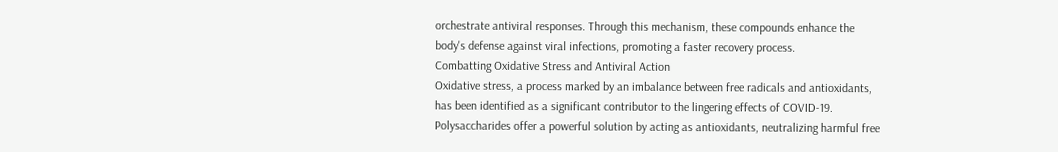orchestrate antiviral responses. Through this mechanism, these compounds enhance the body's defense against viral infections, promoting a faster recovery process.
Combatting Oxidative Stress and Antiviral Action
Oxidative stress, a process marked by an imbalance between free radicals and antioxidants, has been identified as a significant contributor to the lingering effects of COVID-19. Polysaccharides offer a powerful solution by acting as antioxidants, neutralizing harmful free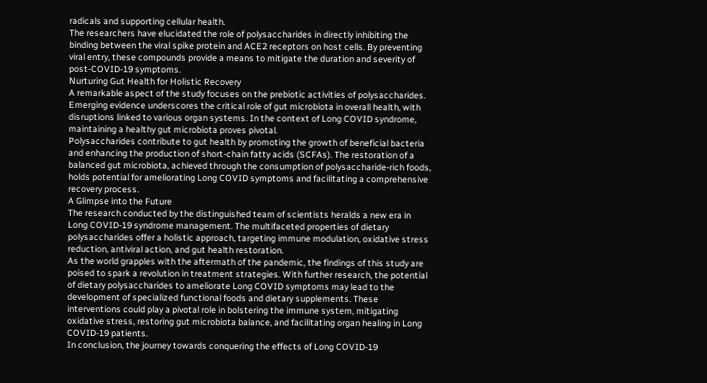radicals and supporting cellular health.
The researchers have elucidated the role of polysaccharides in directly inhibiting the binding between the viral spike protein and ACE2 receptors on host cells. By preventing viral entry, these compounds provide a means to mitigate the duration and severity of post-COVID-19 symptoms.
Nurturing Gut Health for Holistic Recovery
A remarkable aspect of the study focuses on the prebiotic activities of polysaccharides. Emerging evidence underscores the critical role of gut microbiota in overall health, with disruptions linked to various organ systems. In the context of Long COVID syndrome, maintaining a healthy gut microbiota proves pivotal.
Polysaccharides contribute to gut health by promoting the growth of beneficial bacteria and enhancing the production of short-chain fatty acids (SCFAs). The restoration of a balanced gut microbiota, achieved through the consumption of polysaccharide-rich foods, holds potential for ameliorating Long COVID symptoms and facilitating a comprehensive recovery process.
A Glimpse into the Future
The research conducted by the distinguished team of scientists heralds a new era in Long COVID-19 syndrome management. The multifaceted properties of dietary polysaccharides offer a holistic approach, targeting immune modulation, oxidative stress reduction, antiviral action, and gut health restoration.
As the world grapples with the aftermath of the pandemic, the findings of this study are poised to spark a revolution in treatment strategies. With further research, the potential of dietary polysaccharides to ameliorate Long COVID symptoms may lead to the development of specialized functional foods and dietary supplements. These interventions could play a pivotal role in bolstering the immune system, mitigating oxidative stress, restoring gut microbiota balance, and facilitating organ healing in Long COVID-19 patients.
In conclusion, the journey towards conquering the effects of Long COVID-19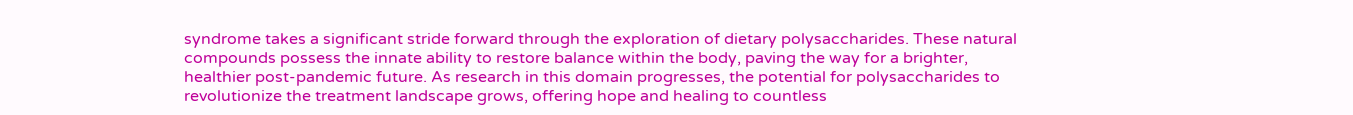syndrome takes a significant stride forward through the exploration of dietary polysaccharides. These natural compounds possess the innate ability to restore balance within the body, paving the way for a brighter, healthier post-pandemic future. As research in this domain progresses, the potential for polysaccharides to revolutionize the treatment landscape grows, offering hope and healing to countless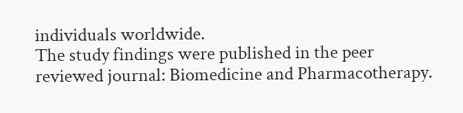individuals worldwide.
The study findings were published in the peer reviewed journal: Biomedicine and Pharmacotherapy.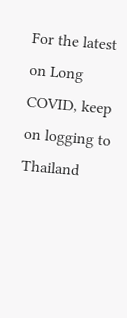For the latest on Long COVID, keep on logging to Thailand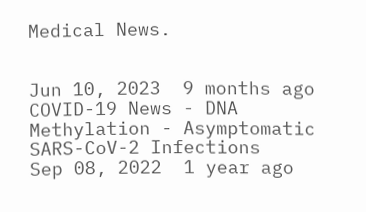Medical News.


Jun 10, 2023  9 months ago
COVID-19 News - DNA Methylation - Asymptomatic SARS-CoV-2 Infections
Sep 08, 2022  1 year ago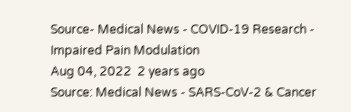Source- Medical News - COVID-19 Research - Impaired Pain Modulation
Aug 04, 2022  2 years ago
Source: Medical News - SARS-CoV-2 & Cancer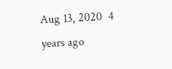Aug 13, 2020  4 years ago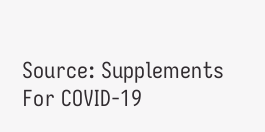Source: Supplements For COVID-19